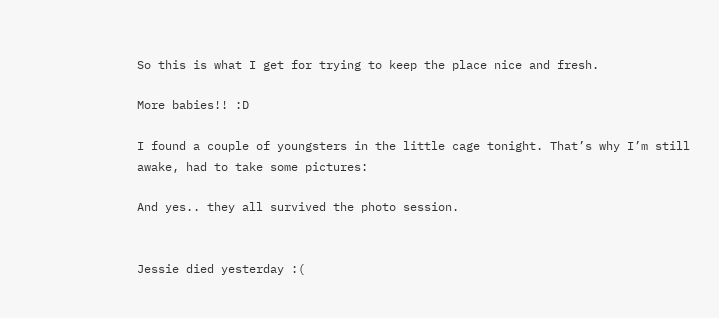So this is what I get for trying to keep the place nice and fresh.

More babies!! :D

I found a couple of youngsters in the little cage tonight. That’s why I’m still awake, had to take some pictures:

And yes.. they all survived the photo session.


Jessie died yesterday :(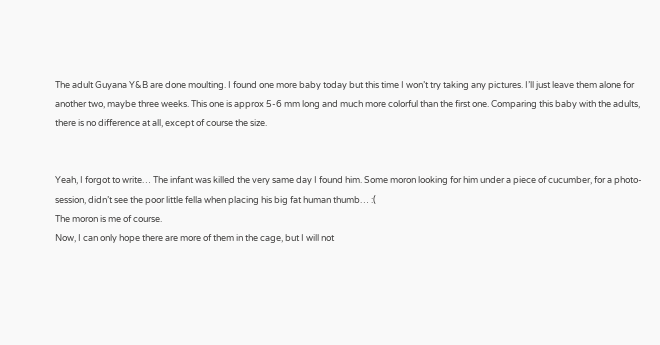The adult Guyana Y&B are done moulting. I found one more baby today but this time I won’t try taking any pictures. I’ll just leave them alone for another two, maybe three weeks. This one is approx 5-6 mm long and much more colorful than the first one. Comparing this baby with the adults, there is no difference at all, except of course the size.


Yeah, I forgot to write… The infant was killed the very same day I found him. Some moron looking for him under a piece of cucumber, for a photo-session, didn’t see the poor little fella when placing his big fat human thumb… :(
The moron is me of course.
Now, I can only hope there are more of them in the cage, but I will not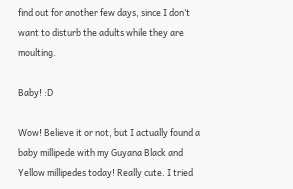find out for another few days, since I don’t want to disturb the adults while they are moulting.

Baby! :D

Wow! Believe it or not, but I actually found a baby millipede with my Guyana Black and Yellow millipedes today! Really cute. I tried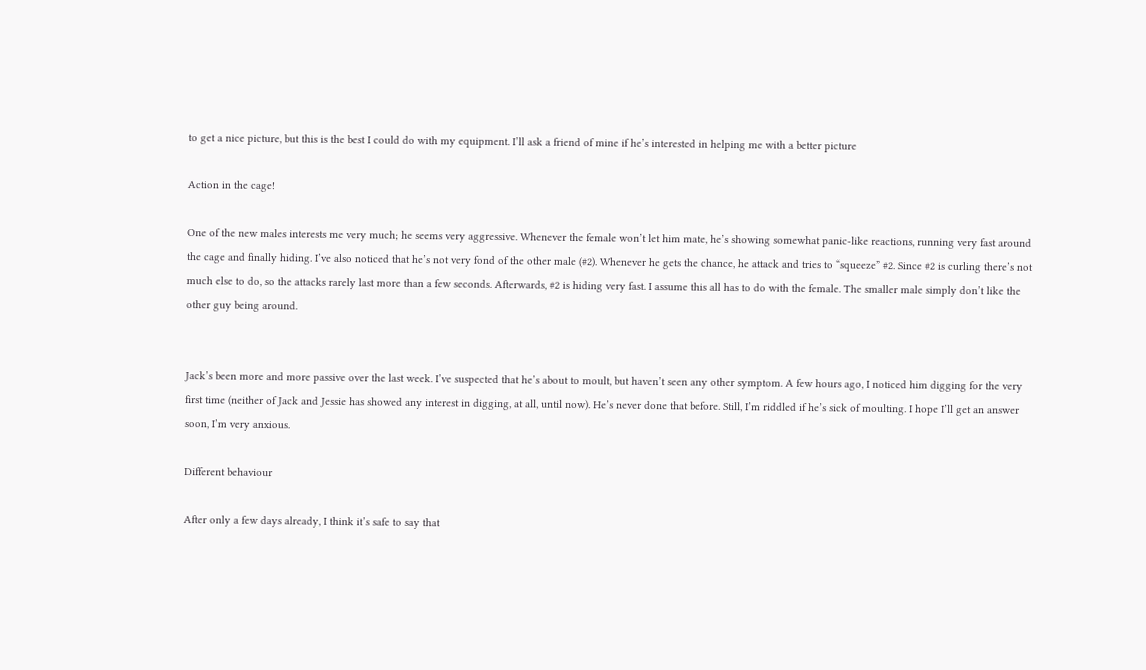to get a nice picture, but this is the best I could do with my equipment. I’ll ask a friend of mine if he’s interested in helping me with a better picture

Action in the cage!

One of the new males interests me very much; he seems very aggressive. Whenever the female won’t let him mate, he’s showing somewhat panic-like reactions, running very fast around the cage and finally hiding. I’ve also noticed that he’s not very fond of the other male (#2). Whenever he gets the chance, he attack and tries to “squeeze” #2. Since #2 is curling there’s not much else to do, so the attacks rarely last more than a few seconds. Afterwards, #2 is hiding very fast. I assume this all has to do with the female. The smaller male simply don’t like the other guy being around.


Jack’s been more and more passive over the last week. I’ve suspected that he’s about to moult, but haven’t seen any other symptom. A few hours ago, I noticed him digging for the very first time (neither of Jack and Jessie has showed any interest in digging, at all, until now). He’s never done that before. Still, I’m riddled if he’s sick of moulting. I hope I’ll get an answer soon, I’m very anxious.

Different behaviour

After only a few days already, I think it’s safe to say that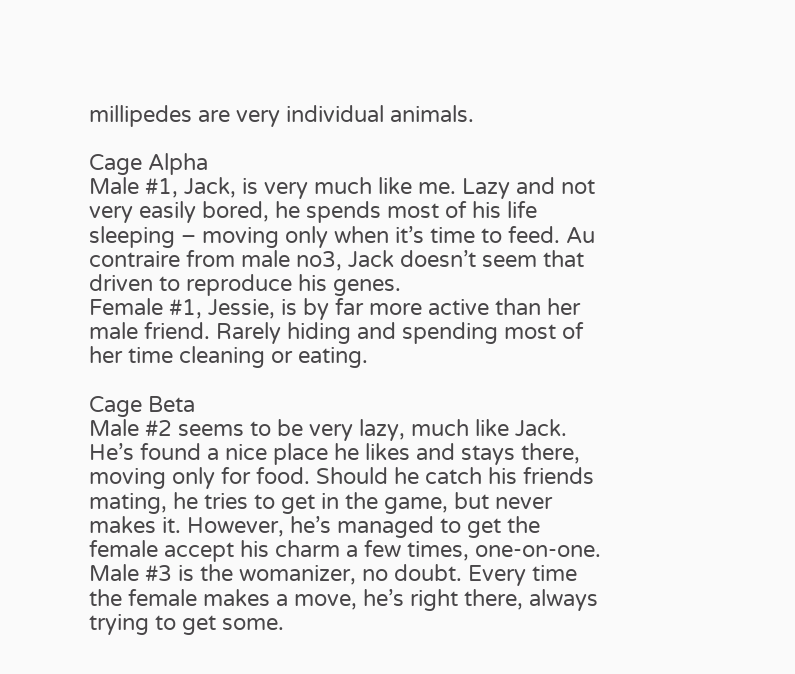millipedes are very individual animals.

Cage Alpha
Male #1, Jack, is very much like me. Lazy and not very easily bored, he spends most of his life sleeping – moving only when it’s time to feed. Au contraire from male no3, Jack doesn’t seem that driven to reproduce his genes.
Female #1, Jessie, is by far more active than her male friend. Rarely hiding and spending most of her time cleaning or eating.

Cage Beta
Male #2 seems to be very lazy, much like Jack. He’s found a nice place he likes and stays there, moving only for food. Should he catch his friends mating, he tries to get in the game, but never makes it. However, he’s managed to get the female accept his charm a few times, one-on-one.
Male #3 is the womanizer, no doubt. Every time the female makes a move, he’s right there, always trying to get some.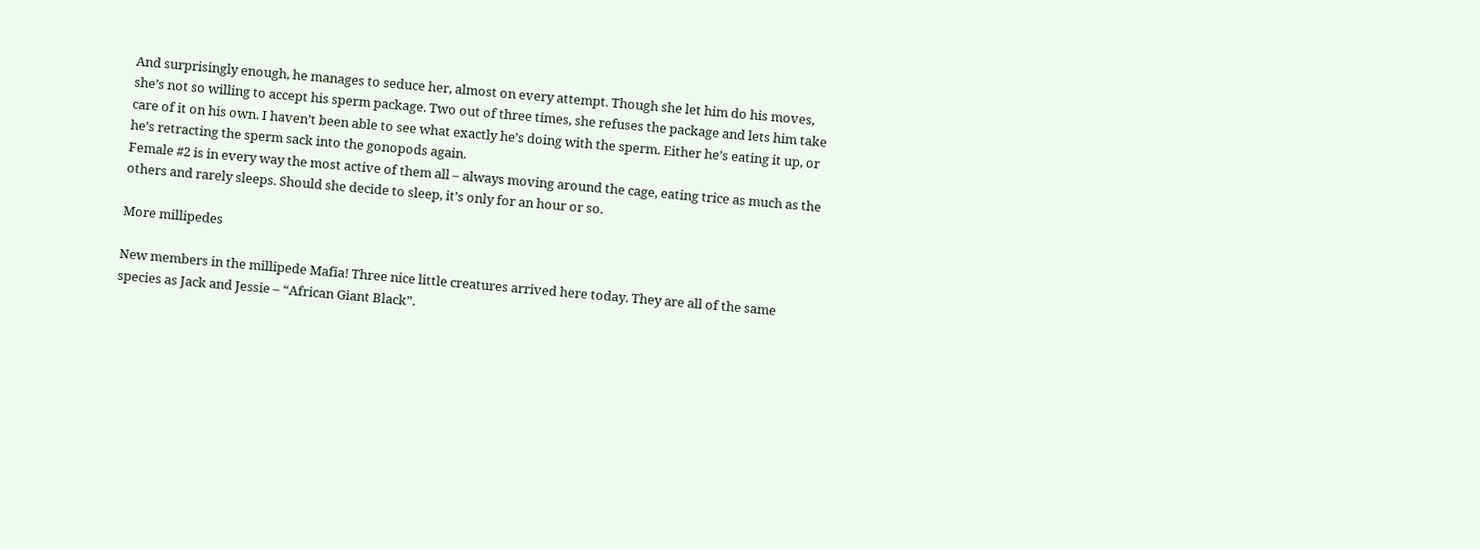And surprisingly enough, he manages to seduce her, almost on every attempt. Though she let him do his moves, she’s not so willing to accept his sperm package. Two out of three times, she refuses the package and lets him take care of it on his own. I haven’t been able to see what exactly he’s doing with the sperm. Either he’s eating it up, or he’s retracting the sperm sack into the gonopods again.
Female #2 is in every way the most active of them all – always moving around the cage, eating trice as much as the others and rarely sleeps. Should she decide to sleep, it’s only for an hour or so.

More millipedes

New members in the millipede Mafia! Three nice little creatures arrived here today. They are all of the same species as Jack and Jessie – “African Giant Black”.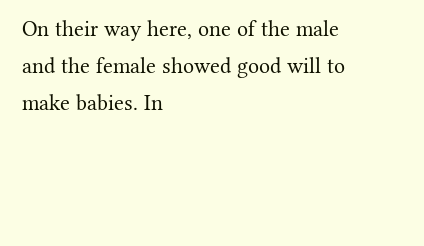On their way here, one of the male and the female showed good will to make babies. In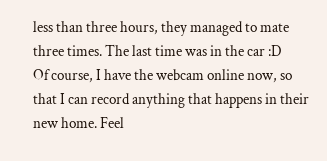less than three hours, they managed to mate three times. The last time was in the car :D
Of course, I have the webcam online now, so that I can record anything that happens in their new home. Feel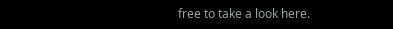free to take a look here.